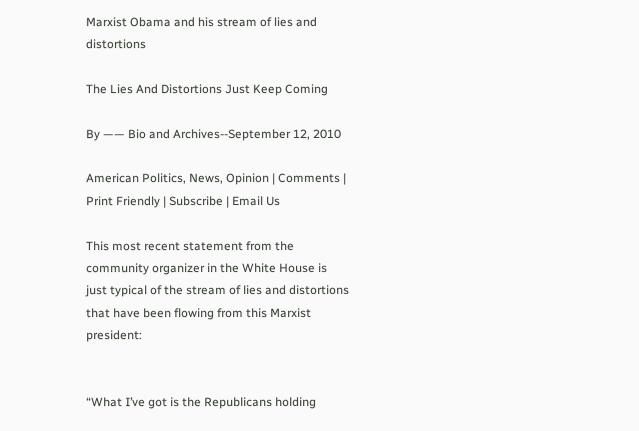Marxist Obama and his stream of lies and distortions

The Lies And Distortions Just Keep Coming

By —— Bio and Archives--September 12, 2010

American Politics, News, Opinion | Comments | Print Friendly | Subscribe | Email Us

This most recent statement from the community organizer in the White House is just typical of the stream of lies and distortions that have been flowing from this Marxist president:


“What I’ve got is the Republicans holding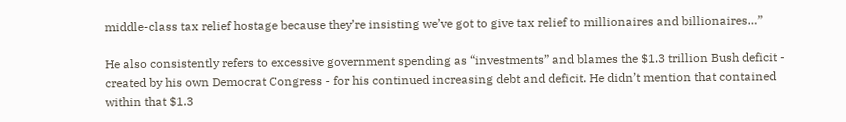middle-class tax relief hostage because they’re insisting we’ve got to give tax relief to millionaires and billionaires…”

He also consistently refers to excessive government spending as “investments” and blames the $1.3 trillion Bush deficit - created by his own Democrat Congress - for his continued increasing debt and deficit. He didn’t mention that contained within that $1.3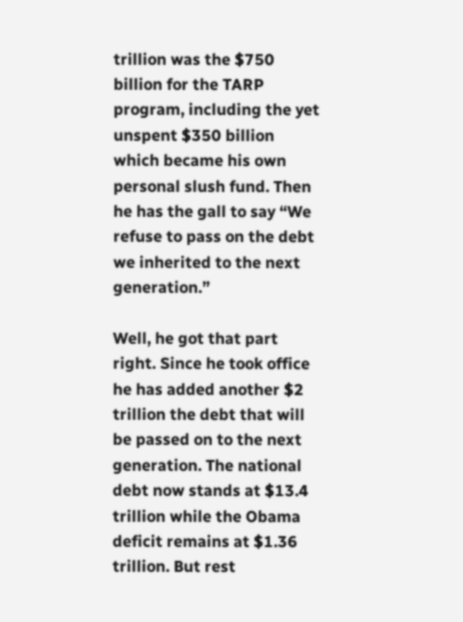trillion was the $750 billion for the TARP program, including the yet unspent $350 billion which became his own personal slush fund. Then he has the gall to say “We refuse to pass on the debt we inherited to the next generation.”

Well, he got that part right. Since he took office he has added another $2 trillion the debt that will be passed on to the next generation. The national debt now stands at $13.4 trillion while the Obama deficit remains at $1.36 trillion. But rest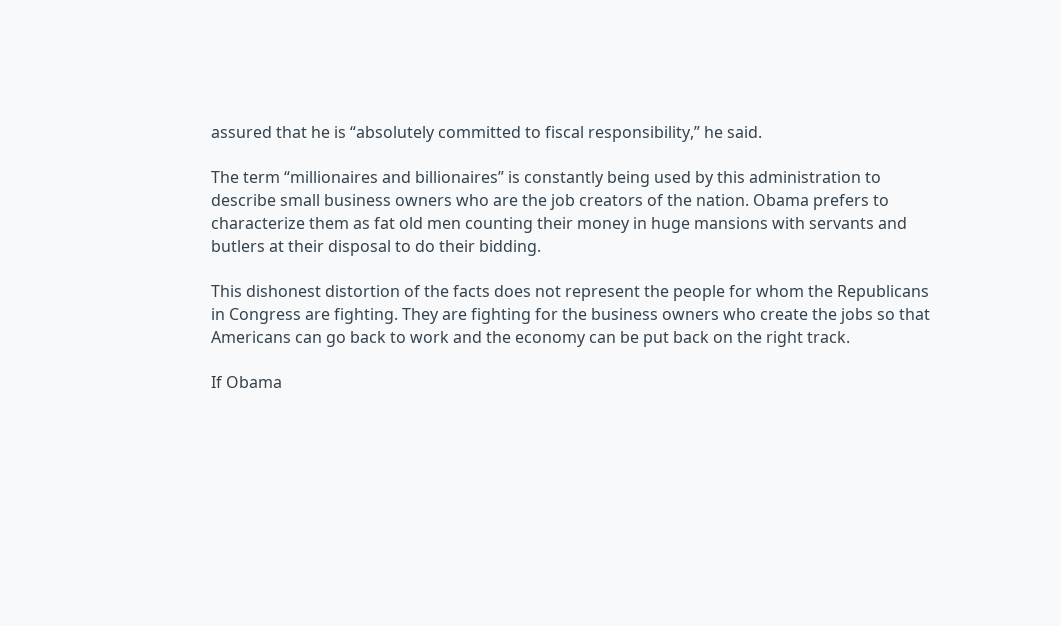assured that he is “absolutely committed to fiscal responsibility,” he said.

The term “millionaires and billionaires” is constantly being used by this administration to describe small business owners who are the job creators of the nation. Obama prefers to characterize them as fat old men counting their money in huge mansions with servants and butlers at their disposal to do their bidding.

This dishonest distortion of the facts does not represent the people for whom the Republicans in Congress are fighting. They are fighting for the business owners who create the jobs so that Americans can go back to work and the economy can be put back on the right track.

If Obama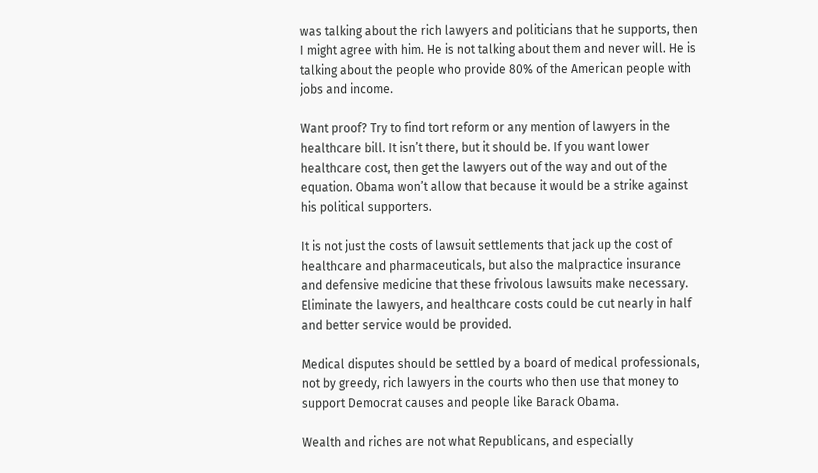was talking about the rich lawyers and politicians that he supports, then I might agree with him. He is not talking about them and never will. He is talking about the people who provide 80% of the American people with jobs and income.

Want proof? Try to find tort reform or any mention of lawyers in the healthcare bill. It isn’t there, but it should be. If you want lower healthcare cost, then get the lawyers out of the way and out of the equation. Obama won’t allow that because it would be a strike against his political supporters.

It is not just the costs of lawsuit settlements that jack up the cost of healthcare and pharmaceuticals, but also the malpractice insurance and defensive medicine that these frivolous lawsuits make necessary. Eliminate the lawyers, and healthcare costs could be cut nearly in half and better service would be provided.

Medical disputes should be settled by a board of medical professionals, not by greedy, rich lawyers in the courts who then use that money to support Democrat causes and people like Barack Obama.

Wealth and riches are not what Republicans, and especially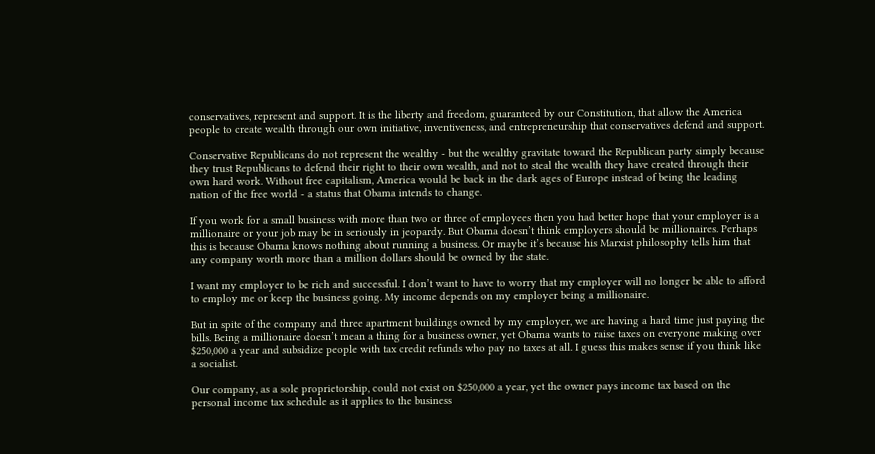conservatives, represent and support. It is the liberty and freedom, guaranteed by our Constitution, that allow the America people to create wealth through our own initiative, inventiveness, and entrepreneurship that conservatives defend and support.

Conservative Republicans do not represent the wealthy - but the wealthy gravitate toward the Republican party simply because they trust Republicans to defend their right to their own wealth, and not to steal the wealth they have created through their own hard work. Without free capitalism, America would be back in the dark ages of Europe instead of being the leading nation of the free world - a status that Obama intends to change.

If you work for a small business with more than two or three of employees then you had better hope that your employer is a millionaire or your job may be in seriously in jeopardy. But Obama doesn’t think employers should be millionaires. Perhaps this is because Obama knows nothing about running a business. Or maybe it’s because his Marxist philosophy tells him that any company worth more than a million dollars should be owned by the state.

I want my employer to be rich and successful. I don’t want to have to worry that my employer will no longer be able to afford to employ me or keep the business going. My income depends on my employer being a millionaire.

But in spite of the company and three apartment buildings owned by my employer, we are having a hard time just paying the bills. Being a millionaire doesn’t mean a thing for a business owner, yet Obama wants to raise taxes on everyone making over $250,000 a year and subsidize people with tax credit refunds who pay no taxes at all. I guess this makes sense if you think like a socialist.

Our company, as a sole proprietorship, could not exist on $250,000 a year, yet the owner pays income tax based on the personal income tax schedule as it applies to the business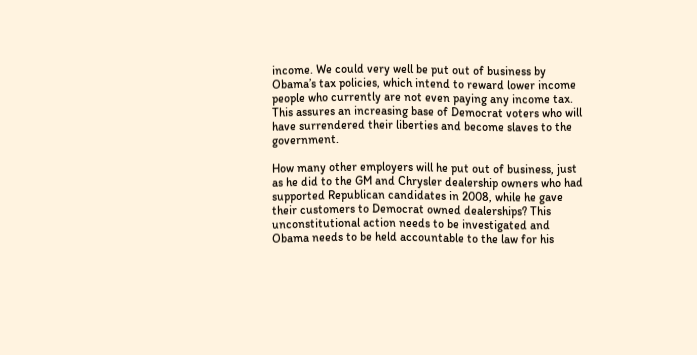income. We could very well be put out of business by Obama’s tax policies, which intend to reward lower income people who currently are not even paying any income tax. This assures an increasing base of Democrat voters who will have surrendered their liberties and become slaves to the government.

How many other employers will he put out of business, just as he did to the GM and Chrysler dealership owners who had supported Republican candidates in 2008, while he gave their customers to Democrat owned dealerships? This unconstitutional action needs to be investigated and Obama needs to be held accountable to the law for his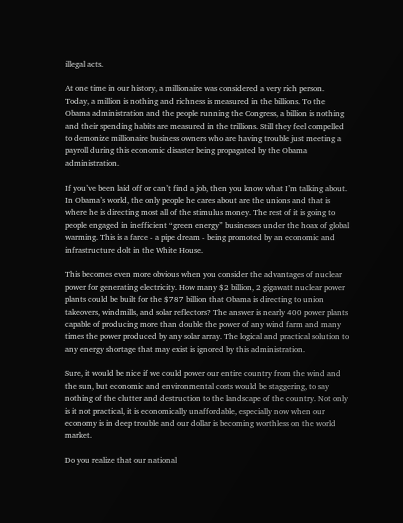illegal acts.

At one time in our history, a millionaire was considered a very rich person. Today, a million is nothing and richness is measured in the billions. To the Obama administration and the people running the Congress, a billion is nothing and their spending habits are measured in the trillions. Still they feel compelled to demonize millionaire business owners who are having trouble just meeting a payroll during this economic disaster being propagated by the Obama administration.

If you’ve been laid off or can’t find a job, then you know what I’m talking about. In Obama’s world, the only people he cares about are the unions and that is where he is directing most all of the stimulus money. The rest of it is going to people engaged in inefficient “green energy” businesses under the hoax of global warming. This is a farce - a pipe dream - being promoted by an economic and infrastructure dolt in the White House.

This becomes even more obvious when you consider the advantages of nuclear power for generating electricity. How many $2 billion, 2 gigawatt nuclear power plants could be built for the $787 billion that Obama is directing to union takeovers, windmills, and solar reflectors? The answer is nearly 400 power plants capable of producing more than double the power of any wind farm and many times the power produced by any solar array. The logical and practical solution to any energy shortage that may exist is ignored by this administration.

Sure, it would be nice if we could power our entire country from the wind and the sun, but economic and environmental costs would be staggering, to say nothing of the clutter and destruction to the landscape of the country. Not only is it not practical, it is economically unaffordable, especially now when our economy is in deep trouble and our dollar is becoming worthless on the world market.

Do you realize that our national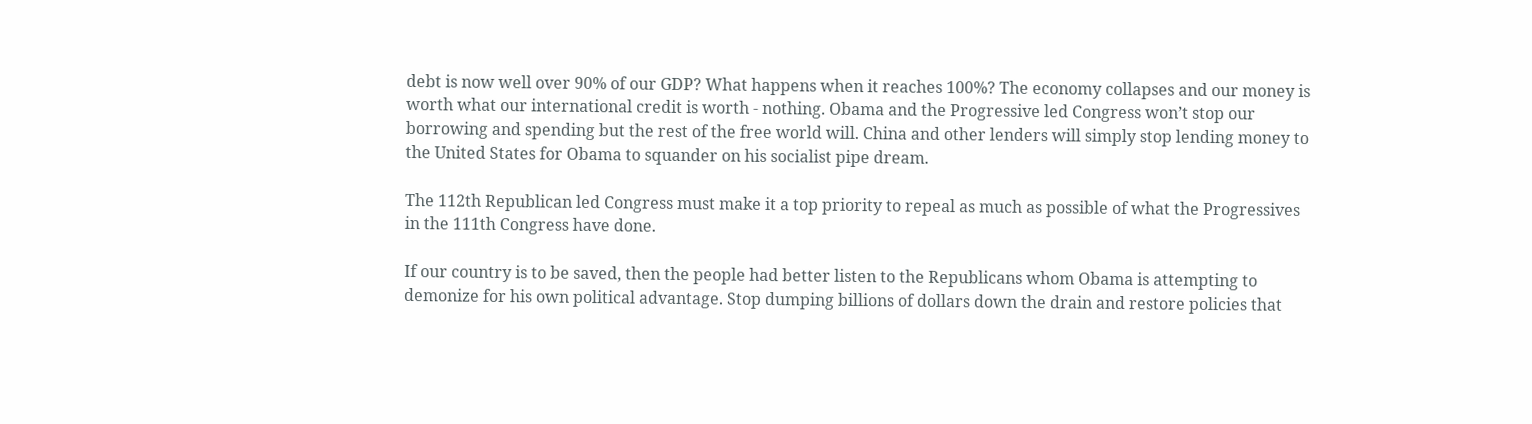debt is now well over 90% of our GDP? What happens when it reaches 100%? The economy collapses and our money is worth what our international credit is worth - nothing. Obama and the Progressive led Congress won’t stop our borrowing and spending but the rest of the free world will. China and other lenders will simply stop lending money to the United States for Obama to squander on his socialist pipe dream.

The 112th Republican led Congress must make it a top priority to repeal as much as possible of what the Progressives in the 111th Congress have done.

If our country is to be saved, then the people had better listen to the Republicans whom Obama is attempting to demonize for his own political advantage. Stop dumping billions of dollars down the drain and restore policies that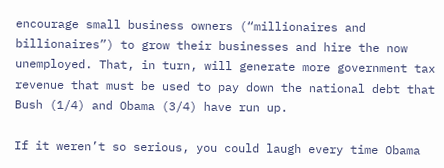encourage small business owners (“millionaires and billionaires”) to grow their businesses and hire the now unemployed. That, in turn, will generate more government tax revenue that must be used to pay down the national debt that Bush (1/4) and Obama (3/4) have run up.

If it weren’t so serious, you could laugh every time Obama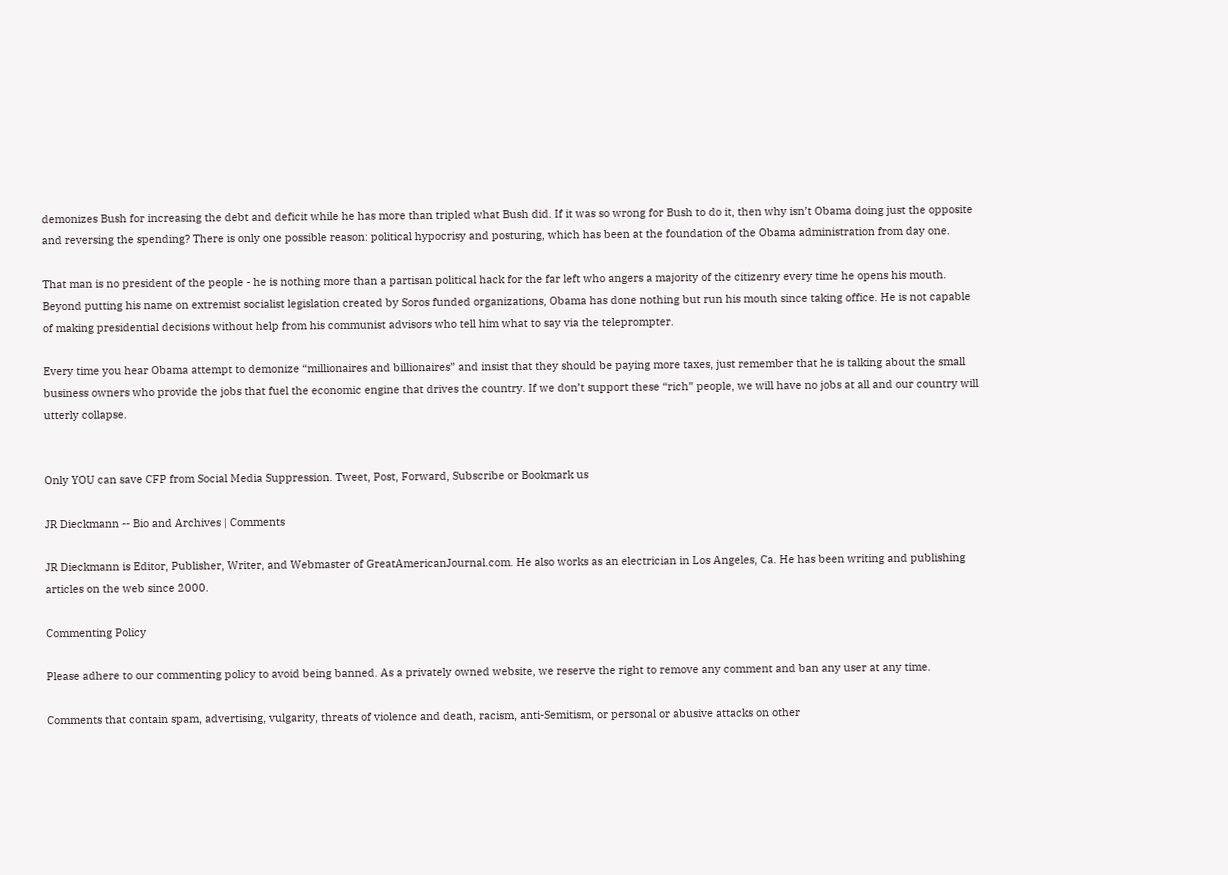demonizes Bush for increasing the debt and deficit while he has more than tripled what Bush did. If it was so wrong for Bush to do it, then why isn’t Obama doing just the opposite and reversing the spending? There is only one possible reason: political hypocrisy and posturing, which has been at the foundation of the Obama administration from day one.

That man is no president of the people - he is nothing more than a partisan political hack for the far left who angers a majority of the citizenry every time he opens his mouth. Beyond putting his name on extremist socialist legislation created by Soros funded organizations, Obama has done nothing but run his mouth since taking office. He is not capable of making presidential decisions without help from his communist advisors who tell him what to say via the teleprompter.

Every time you hear Obama attempt to demonize “millionaires and billionaires” and insist that they should be paying more taxes, just remember that he is talking about the small business owners who provide the jobs that fuel the economic engine that drives the country. If we don’t support these “rich” people, we will have no jobs at all and our country will utterly collapse.


Only YOU can save CFP from Social Media Suppression. Tweet, Post, Forward, Subscribe or Bookmark us

JR Dieckmann -- Bio and Archives | Comments

JR Dieckmann is Editor, Publisher, Writer, and Webmaster of GreatAmericanJournal.com. He also works as an electrician in Los Angeles, Ca. He has been writing and publishing articles on the web since 2000.

Commenting Policy

Please adhere to our commenting policy to avoid being banned. As a privately owned website, we reserve the right to remove any comment and ban any user at any time.

Comments that contain spam, advertising, vulgarity, threats of violence and death, racism, anti-Semitism, or personal or abusive attacks on other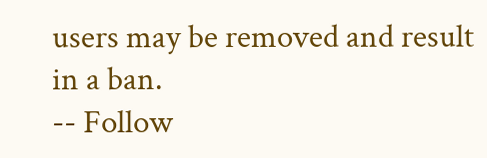users may be removed and result in a ban.
-- Follow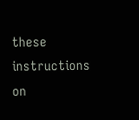these instructions on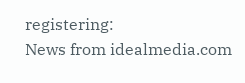registering:
News from idealmedia.com